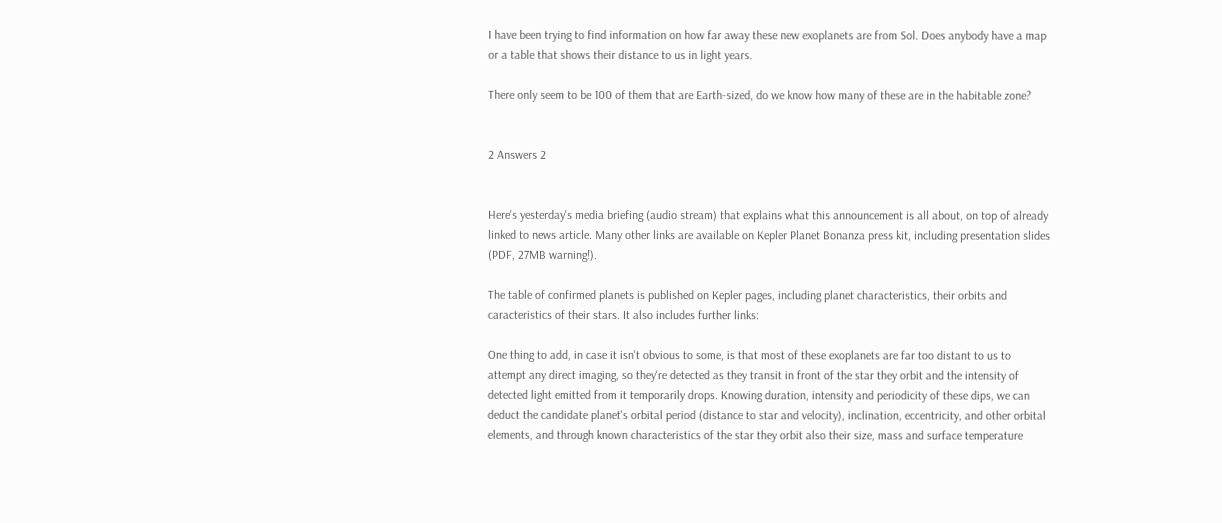I have been trying to find information on how far away these new exoplanets are from Sol. Does anybody have a map or a table that shows their distance to us in light years.

There only seem to be 100 of them that are Earth-sized, do we know how many of these are in the habitable zone?


2 Answers 2


Here's yesterday's media briefing (audio stream) that explains what this announcement is all about, on top of already linked to news article. Many other links are available on Kepler Planet Bonanza press kit, including presentation slides (PDF, 27MB warning!).

The table of confirmed planets is published on Kepler pages, including planet characteristics, their orbits and caracteristics of their stars. It also includes further links:

One thing to add, in case it isn't obvious to some, is that most of these exoplanets are far too distant to us to attempt any direct imaging, so they're detected as they transit in front of the star they orbit and the intensity of detected light emitted from it temporarily drops. Knowing duration, intensity and periodicity of these dips, we can deduct the candidate planet's orbital period (distance to star and velocity), inclination, eccentricity, and other orbital elements, and through known characteristics of the star they orbit also their size, mass and surface temperature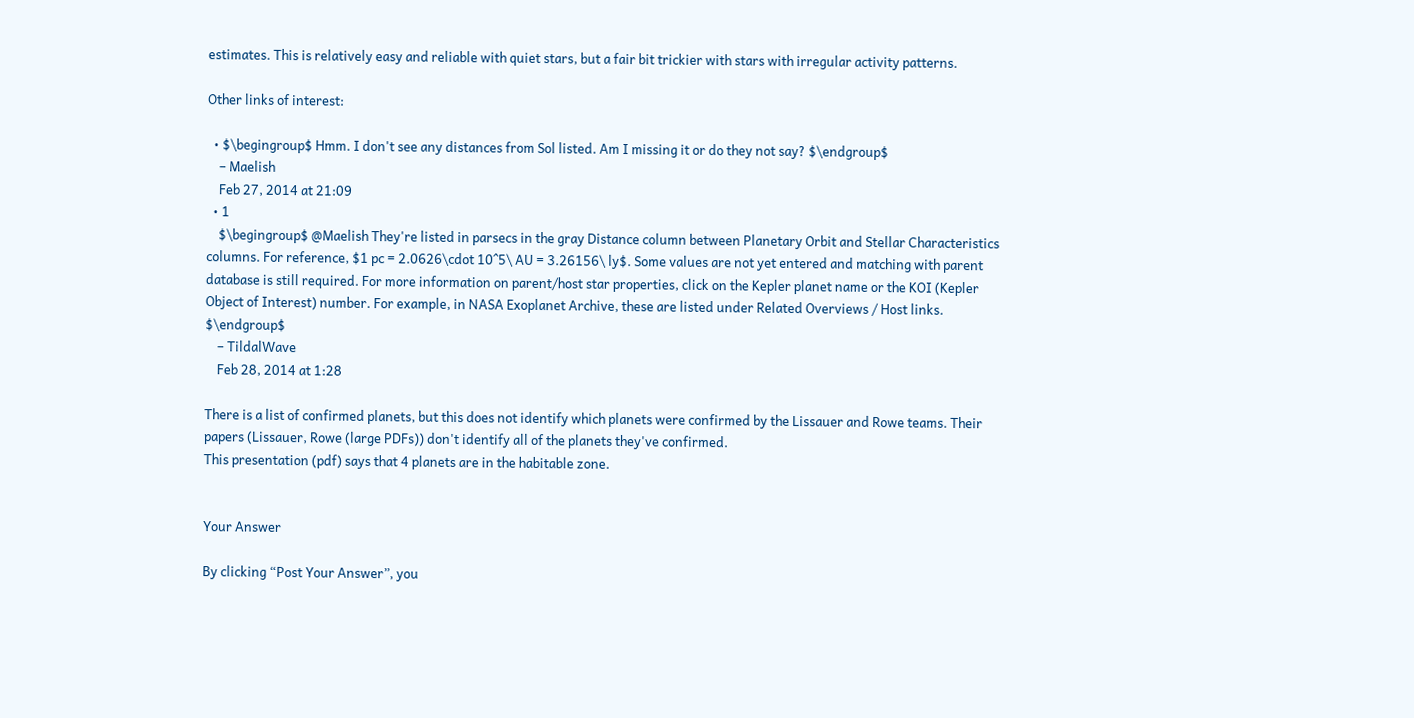estimates. This is relatively easy and reliable with quiet stars, but a fair bit trickier with stars with irregular activity patterns.

Other links of interest:

  • $\begingroup$ Hmm. I don't see any distances from Sol listed. Am I missing it or do they not say? $\endgroup$
    – Maelish
    Feb 27, 2014 at 21:09
  • 1
    $\begingroup$ @Maelish They're listed in parsecs in the gray Distance column between Planetary Orbit and Stellar Characteristics columns. For reference, $1 pc = 2.0626\cdot 10^5\ AU = 3.26156\ ly$. Some values are not yet entered and matching with parent database is still required. For more information on parent/host star properties, click on the Kepler planet name or the KOI (Kepler Object of Interest) number. For example, in NASA Exoplanet Archive, these are listed under Related Overviews / Host links. $\endgroup$
    – TildalWave
    Feb 28, 2014 at 1:28

There is a list of confirmed planets, but this does not identify which planets were confirmed by the Lissauer and Rowe teams. Their papers (Lissauer, Rowe (large PDFs)) don't identify all of the planets they've confirmed.
This presentation (pdf) says that 4 planets are in the habitable zone.


Your Answer

By clicking “Post Your Answer”, you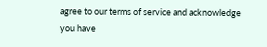agree to our terms of service and acknowledge you have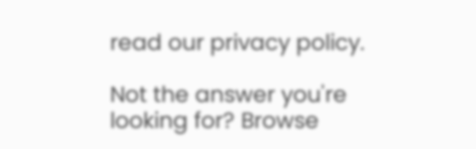read our privacy policy.

Not the answer you're looking for? Browse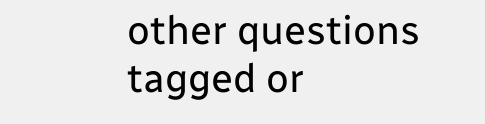other questions tagged or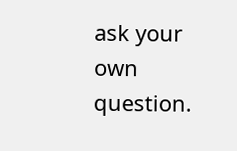ask your own question.